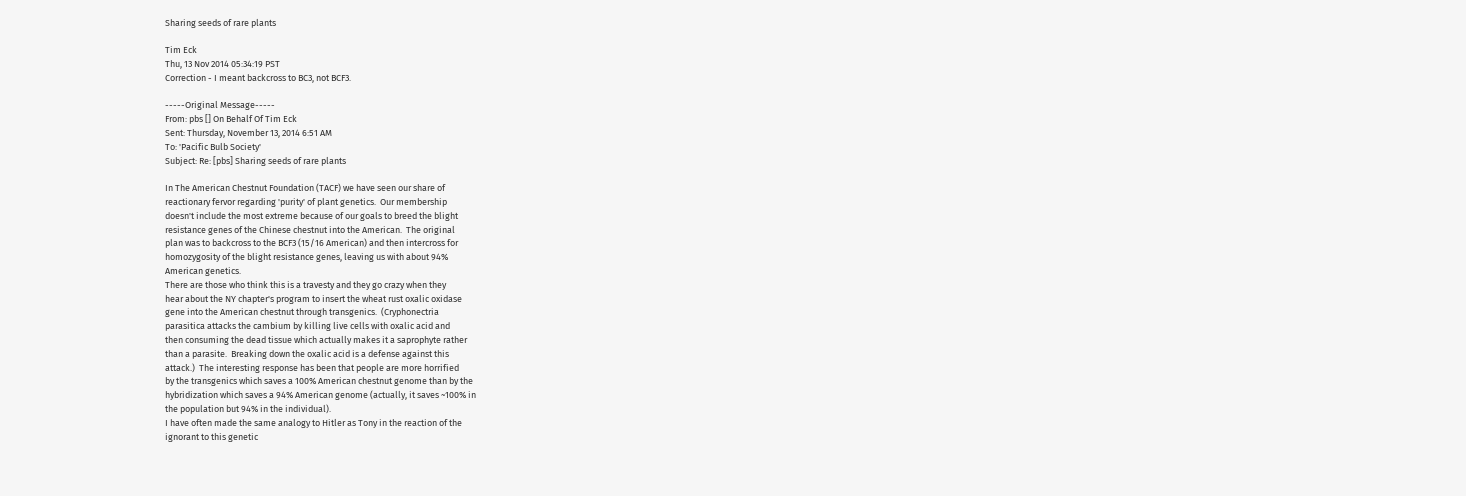Sharing seeds of rare plants

Tim Eck
Thu, 13 Nov 2014 05:34:19 PST
Correction - I meant backcross to BC3, not BCF3.

-----Original Message-----
From: pbs [] On Behalf Of Tim Eck
Sent: Thursday, November 13, 2014 6:51 AM
To: 'Pacific Bulb Society'
Subject: Re: [pbs] Sharing seeds of rare plants

In The American Chestnut Foundation (TACF) we have seen our share of
reactionary fervor regarding 'purity' of plant genetics.  Our membership
doesn't include the most extreme because of our goals to breed the blight
resistance genes of the Chinese chestnut into the American.  The original
plan was to backcross to the BCF3 (15/16 American) and then intercross for
homozygosity of the blight resistance genes, leaving us with about 94%
American genetics.
There are those who think this is a travesty and they go crazy when they
hear about the NY chapter's program to insert the wheat rust oxalic oxidase
gene into the American chestnut through transgenics.  (Cryphonectria
parasitica attacks the cambium by killing live cells with oxalic acid and
then consuming the dead tissue which actually makes it a saprophyte rather
than a parasite.  Breaking down the oxalic acid is a defense against this
attack.)  The interesting response has been that people are more horrified
by the transgenics which saves a 100% American chestnut genome than by the
hybridization which saves a 94% American genome (actually, it saves ~100% in
the population but 94% in the individual).
I have often made the same analogy to Hitler as Tony in the reaction of the
ignorant to this genetic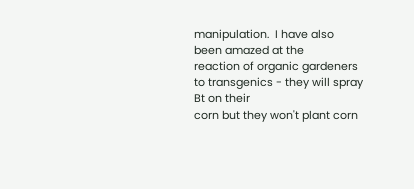manipulation.  I have also been amazed at the
reaction of organic gardeners to transgenics - they will spray Bt on their
corn but they won't plant corn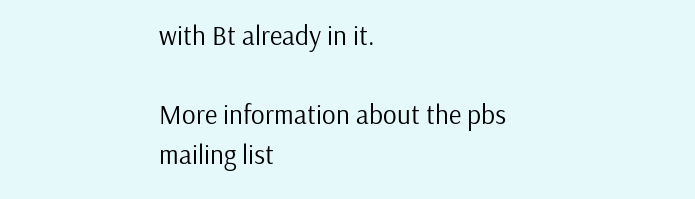with Bt already in it.

More information about the pbs mailing list